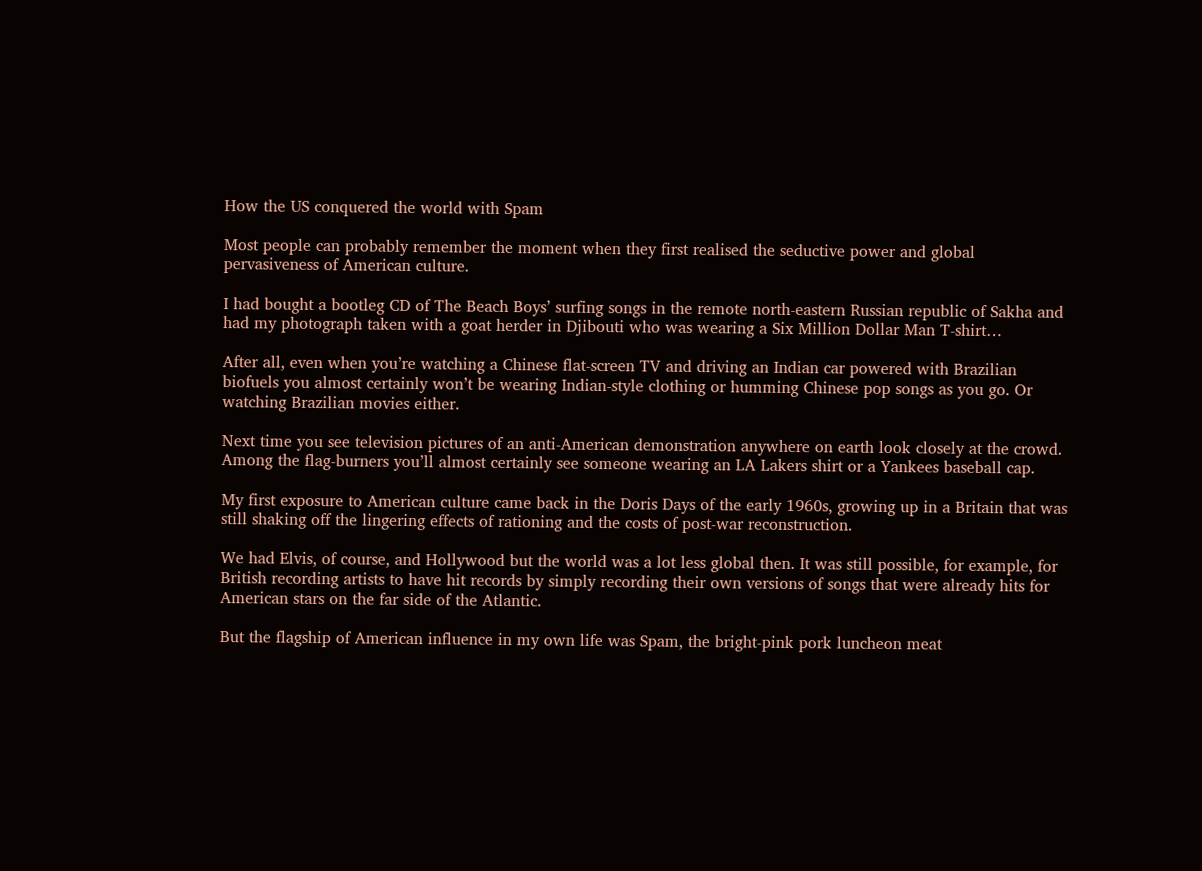How the US conquered the world with Spam

Most people can probably remember the moment when they first realised the seductive power and global pervasiveness of American culture.

I had bought a bootleg CD of The Beach Boys’ surfing songs in the remote north-eastern Russian republic of Sakha and had my photograph taken with a goat herder in Djibouti who was wearing a Six Million Dollar Man T-shirt…

After all, even when you’re watching a Chinese flat-screen TV and driving an Indian car powered with Brazilian biofuels you almost certainly won’t be wearing Indian-style clothing or humming Chinese pop songs as you go. Or watching Brazilian movies either.

Next time you see television pictures of an anti-American demonstration anywhere on earth look closely at the crowd. Among the flag-burners you’ll almost certainly see someone wearing an LA Lakers shirt or a Yankees baseball cap.

My first exposure to American culture came back in the Doris Days of the early 1960s, growing up in a Britain that was still shaking off the lingering effects of rationing and the costs of post-war reconstruction.

We had Elvis, of course, and Hollywood but the world was a lot less global then. It was still possible, for example, for British recording artists to have hit records by simply recording their own versions of songs that were already hits for American stars on the far side of the Atlantic.

But the flagship of American influence in my own life was Spam, the bright-pink pork luncheon meat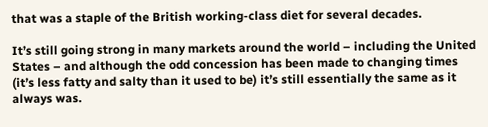that was a staple of the British working-class diet for several decades.

It’s still going strong in many markets around the world – including the United States – and although the odd concession has been made to changing times (it’s less fatty and salty than it used to be) it’s still essentially the same as it always was.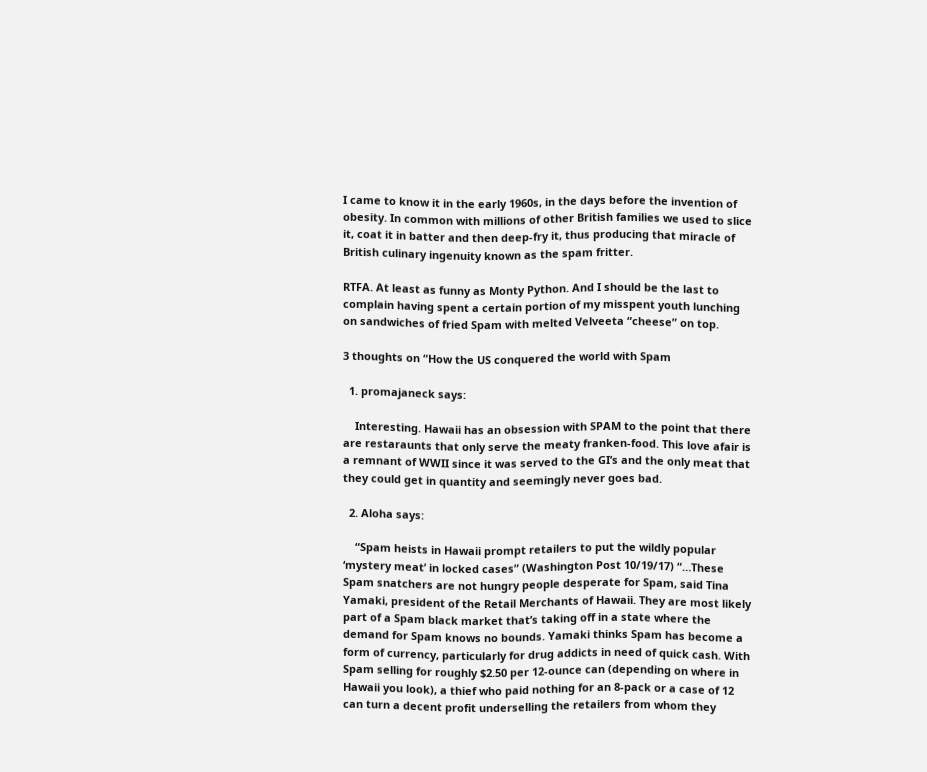I came to know it in the early 1960s, in the days before the invention of obesity. In common with millions of other British families we used to slice it, coat it in batter and then deep-fry it, thus producing that miracle of British culinary ingenuity known as the spam fritter.

RTFA. At least as funny as Monty Python. And I should be the last to complain having spent a certain portion of my misspent youth lunching on sandwiches of fried Spam with melted Velveeta “cheese” on top.

3 thoughts on “How the US conquered the world with Spam

  1. promajaneck says:

    Interesting. Hawaii has an obsession with SPAM to the point that there are restaraunts that only serve the meaty franken-food. This love afair is a remnant of WWII since it was served to the GI’s and the only meat that they could get in quantity and seemingly never goes bad.

  2. Aloha says:

    “Spam heists in Hawaii prompt retailers to put the wildly popular ‘mystery meat’ in locked cases” (Washington Post 10/19/17) “…These Spam snatchers are not hungry people desperate for Spam, said Tina Yamaki, president of the Retail Merchants of Hawaii. They are most likely part of a Spam black market that’s taking off in a state where the demand for Spam knows no bounds. Yamaki thinks Spam has become a form of currency, particularly for drug addicts in need of quick cash. With Spam selling for roughly $2.50 per 12-ounce can (depending on where in Hawaii you look), a thief who paid nothing for an 8-pack or a case of 12 can turn a decent profit underselling the retailers from whom they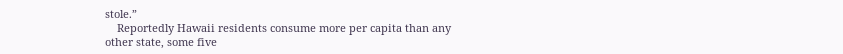stole.”
    Reportedly Hawaii residents consume more per capita than any other state, some five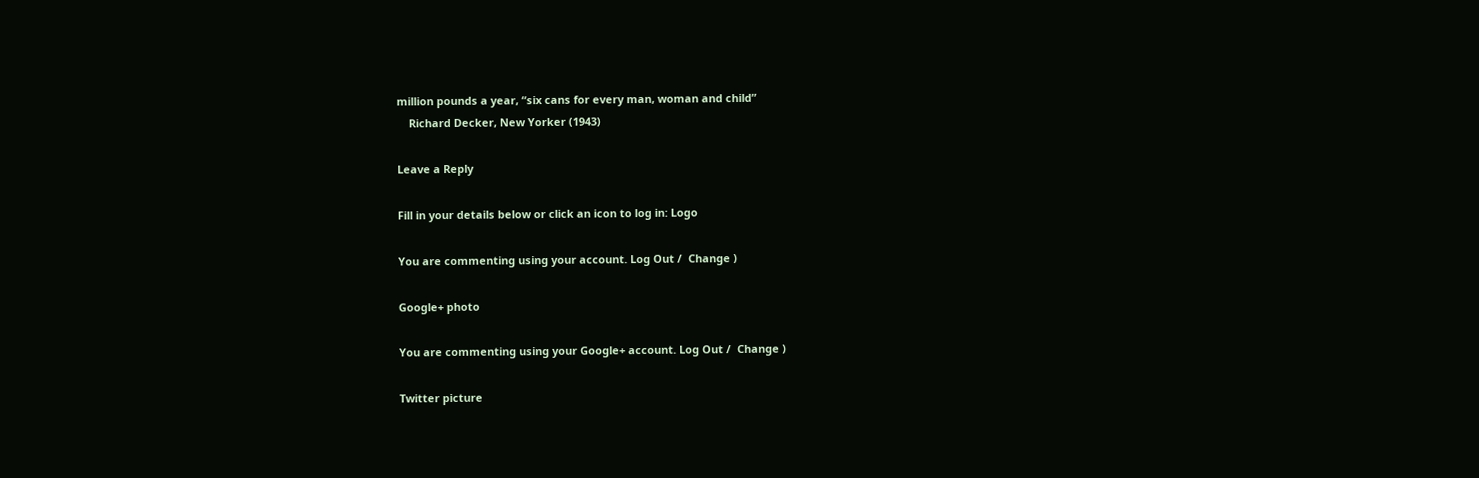million pounds a year, “six cans for every man, woman and child”
    Richard Decker, New Yorker (1943)

Leave a Reply

Fill in your details below or click an icon to log in: Logo

You are commenting using your account. Log Out /  Change )

Google+ photo

You are commenting using your Google+ account. Log Out /  Change )

Twitter picture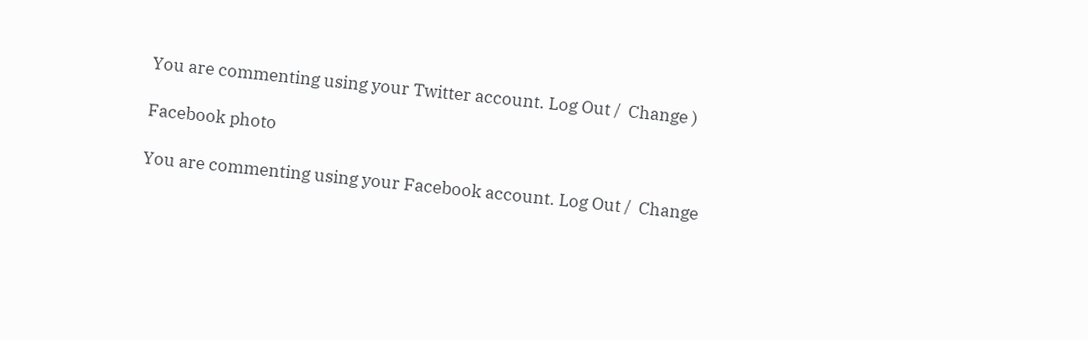You are commenting using your Twitter account. Log Out /  Change )

Facebook photo

You are commenting using your Facebook account. Log Out /  Change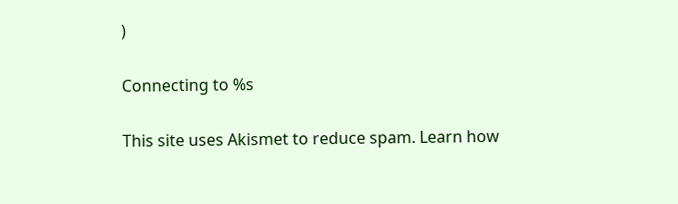)

Connecting to %s

This site uses Akismet to reduce spam. Learn how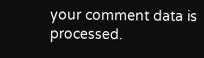your comment data is processed.